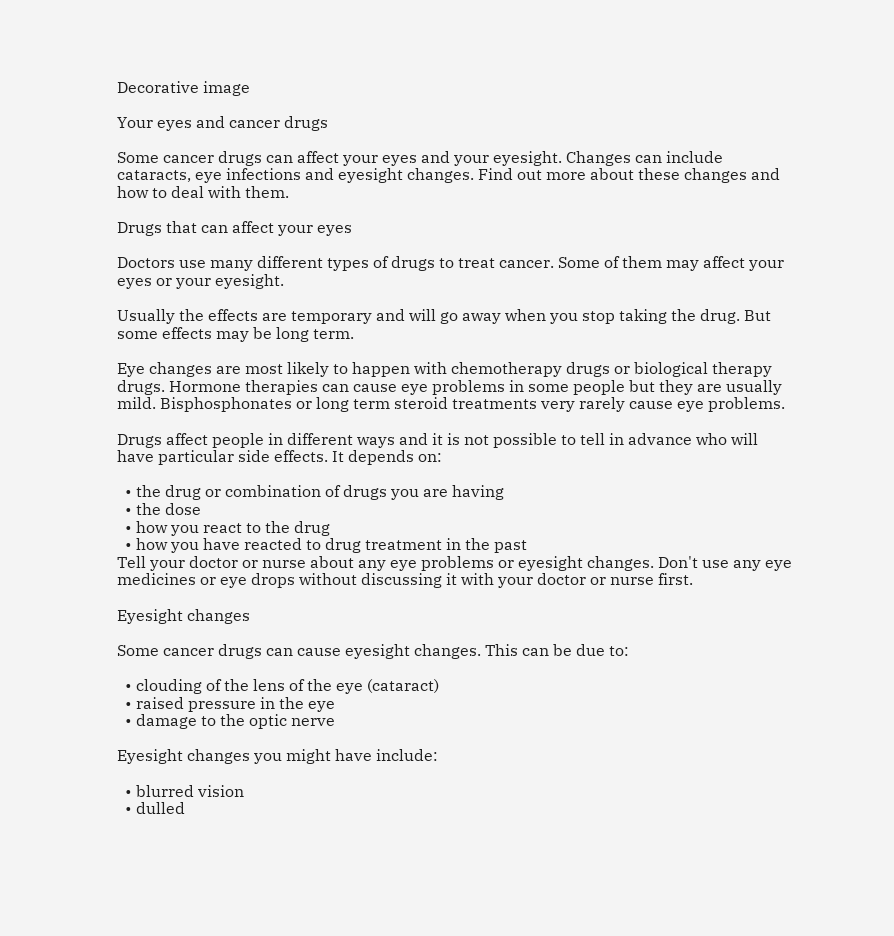Decorative image

Your eyes and cancer drugs

Some cancer drugs can affect your eyes and your eyesight. Changes can include cataracts, eye infections and eyesight changes. Find out more about these changes and how to deal with them.

Drugs that can affect your eyes

Doctors use many different types of drugs to treat cancer. Some of them may affect your eyes or your eyesight.

Usually the effects are temporary and will go away when you stop taking the drug. But some effects may be long term.

Eye changes are most likely to happen with chemotherapy drugs or biological therapy drugs. Hormone therapies can cause eye problems in some people but they are usually mild. Bisphosphonates or long term steroid treatments very rarely cause eye problems.

Drugs affect people in different ways and it is not possible to tell in advance who will have particular side effects. It depends on:

  • the drug or combination of drugs you are having
  • the dose
  • how you react to the drug
  • how you have reacted to drug treatment in the past
Tell your doctor or nurse about any eye problems or eyesight changes. Don't use any eye medicines or eye drops without discussing it with your doctor or nurse first.

Eyesight changes

Some cancer drugs can cause eyesight changes. This can be due to:

  • clouding of the lens of the eye (cataract)
  • raised pressure in the eye
  • damage to the optic nerve

Eyesight changes you might have include:

  • blurred vision
  • dulled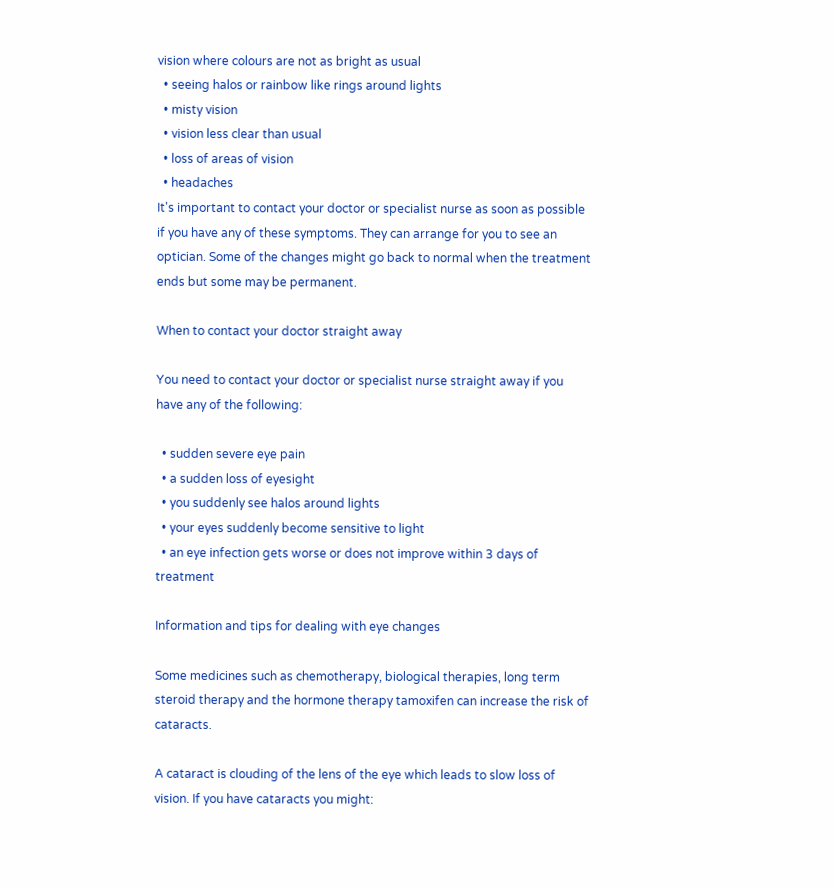vision where colours are not as bright as usual
  • seeing halos or rainbow like rings around lights
  • misty vision
  • vision less clear than usual
  • loss of areas of vision
  • headaches
It's important to contact your doctor or specialist nurse as soon as possible if you have any of these symptoms. They can arrange for you to see an optician. Some of the changes might go back to normal when the treatment ends but some may be permanent.

When to contact your doctor straight away

You need to contact your doctor or specialist nurse straight away if you have any of the following:

  • sudden severe eye pain
  • a sudden loss of eyesight
  • you suddenly see halos around lights
  • your eyes suddenly become sensitive to light
  • an eye infection gets worse or does not improve within 3 days of treatment

Information and tips for dealing with eye changes

Some medicines such as chemotherapy, biological therapies, long term steroid therapy and the hormone therapy tamoxifen can increase the risk of cataracts.

A cataract is clouding of the lens of the eye which leads to slow loss of vision. If you have cataracts you might: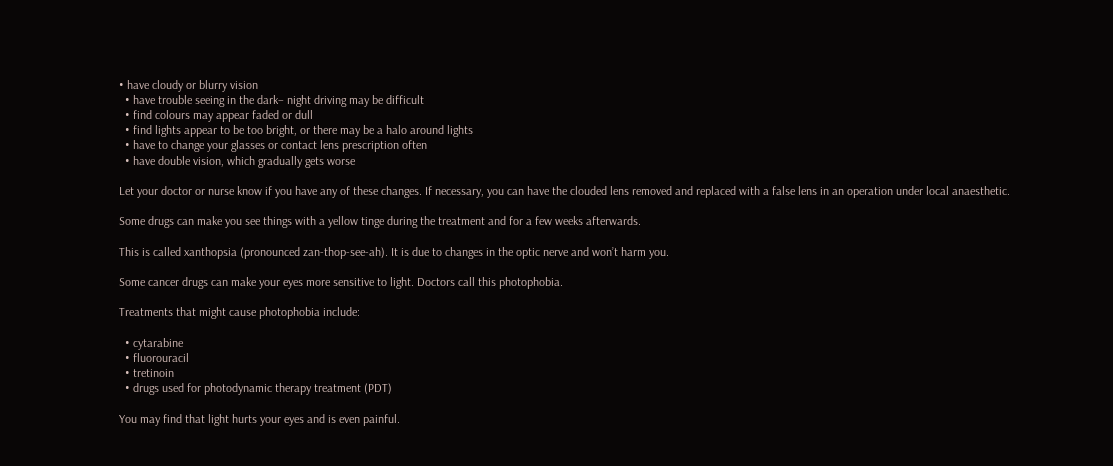• have cloudy or blurry vision
  • have trouble seeing in the dark– night driving may be difficult
  • find colours may appear faded or dull
  • find lights appear to be too bright, or there may be a halo around lights
  • have to change your glasses or contact lens prescription often
  • have double vision, which gradually gets worse

Let your doctor or nurse know if you have any of these changes. If necessary, you can have the clouded lens removed and replaced with a false lens in an operation under local anaesthetic.

Some drugs can make you see things with a yellow tinge during the treatment and for a few weeks afterwards.

This is called xanthopsia (pronounced zan-thop-see-ah). It is due to changes in the optic nerve and won’t harm you.

Some cancer drugs can make your eyes more sensitive to light. Doctors call this photophobia.

Treatments that might cause photophobia include:

  • cytarabine
  • fluorouracil
  • tretinoin
  • drugs used for photodynamic therapy treatment (PDT)

You may find that light hurts your eyes and is even painful.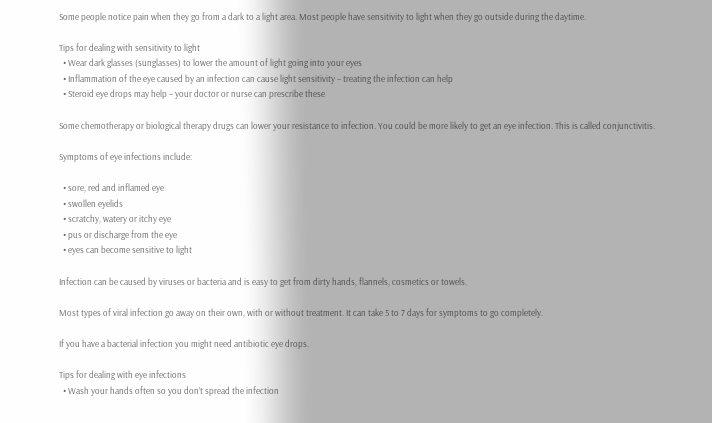Some people notice pain when they go from a dark to a light area. Most people have sensitivity to light when they go outside during the daytime.

Tips for dealing with sensitivity to light
  • Wear dark glasses (sunglasses) to lower the amount of light going into your eyes
  • Inflammation of the eye caused by an infection can cause light sensitivity – treating the infection can help
  • Steroid eye drops may help – your doctor or nurse can prescribe these

Some chemotherapy or biological therapy drugs can lower your resistance to infection. You could be more likely to get an eye infection. This is called conjunctivitis.

Symptoms of eye infections include:

  • sore, red and inflamed eye
  • swollen eyelids
  • scratchy, watery or itchy eye
  • pus or discharge from the eye
  • eyes can become sensitive to light

Infection can be caused by viruses or bacteria and is easy to get from dirty hands, flannels, cosmetics or towels.

Most types of viral infection go away on their own, with or without treatment. It can take 5 to 7 days for symptoms to go completely.

If you have a bacterial infection you might need antibiotic eye drops.

Tips for dealing with eye infections
  • Wash your hands often so you don’t spread the infection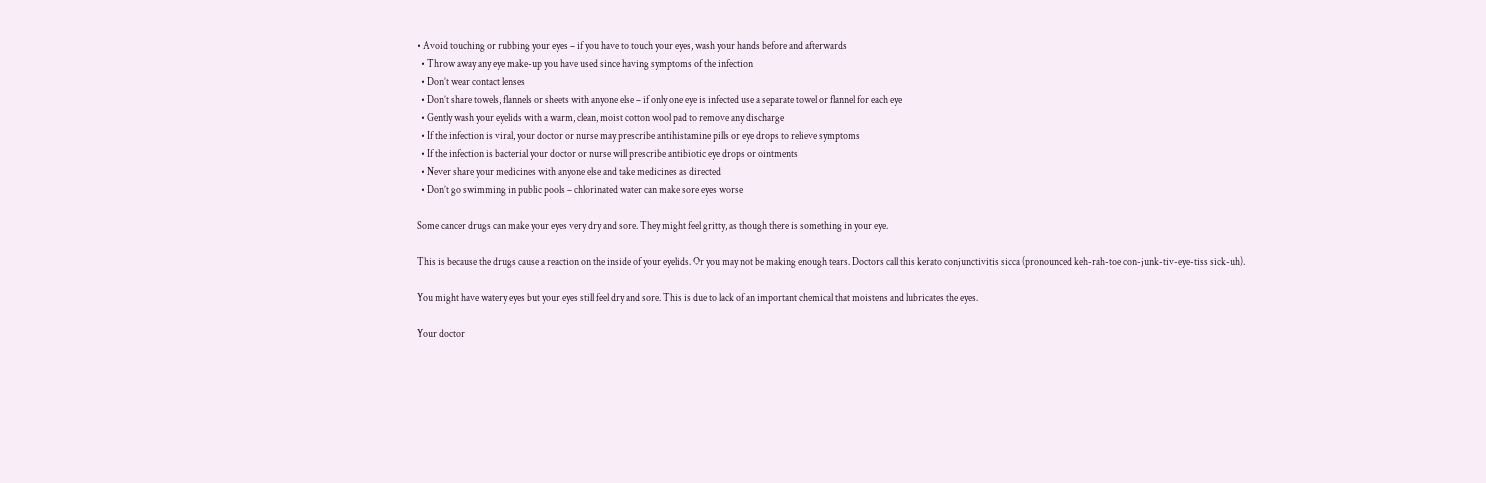• Avoid touching or rubbing your eyes – if you have to touch your eyes, wash your hands before and afterwards
  • Throw away any eye make-up you have used since having symptoms of the infection
  • Don’t wear contact lenses
  • Don’t share towels, flannels or sheets with anyone else – if only one eye is infected use a separate towel or flannel for each eye
  • Gently wash your eyelids with a warm, clean, moist cotton wool pad to remove any discharge
  • If the infection is viral, your doctor or nurse may prescribe antihistamine pills or eye drops to relieve symptoms
  • If the infection is bacterial your doctor or nurse will prescribe antibiotic eye drops or ointments
  • Never share your medicines with anyone else and take medicines as directed
  • Don’t go swimming in public pools – chlorinated water can make sore eyes worse

Some cancer drugs can make your eyes very dry and sore. They might feel gritty, as though there is something in your eye.

This is because the drugs cause a reaction on the inside of your eyelids. Or you may not be making enough tears. Doctors call this kerato conjunctivitis sicca (pronounced keh-rah-toe con-junk-tiv-eye-tiss sick-uh).

You might have watery eyes but your eyes still feel dry and sore. This is due to lack of an important chemical that moistens and lubricates the eyes.

Your doctor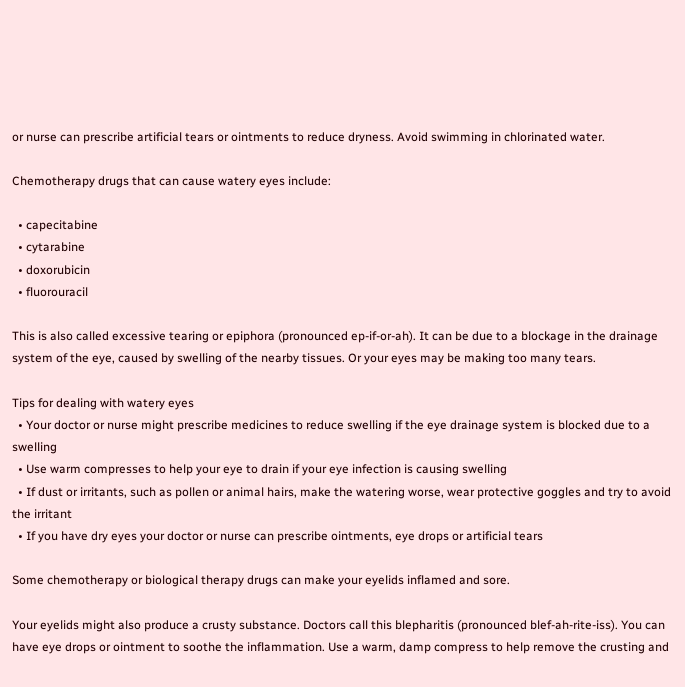or nurse can prescribe artificial tears or ointments to reduce dryness. Avoid swimming in chlorinated water.

Chemotherapy drugs that can cause watery eyes include:

  • capecitabine
  • cytarabine
  • doxorubicin
  • fluorouracil

This is also called excessive tearing or epiphora (pronounced ep-if-or-ah). It can be due to a blockage in the drainage system of the eye, caused by swelling of the nearby tissues. Or your eyes may be making too many tears.

Tips for dealing with watery eyes
  • Your doctor or nurse might prescribe medicines to reduce swelling if the eye drainage system is blocked due to a swelling
  • Use warm compresses to help your eye to drain if your eye infection is causing swelling
  • If dust or irritants, such as pollen or animal hairs, make the watering worse, wear protective goggles and try to avoid the irritant
  • If you have dry eyes your doctor or nurse can prescribe ointments, eye drops or artificial tears

Some chemotherapy or biological therapy drugs can make your eyelids inflamed and sore.

Your eyelids might also produce a crusty substance. Doctors call this blepharitis (pronounced blef-ah-rite-iss). You can have eye drops or ointment to soothe the inflammation. Use a warm, damp compress to help remove the crusting and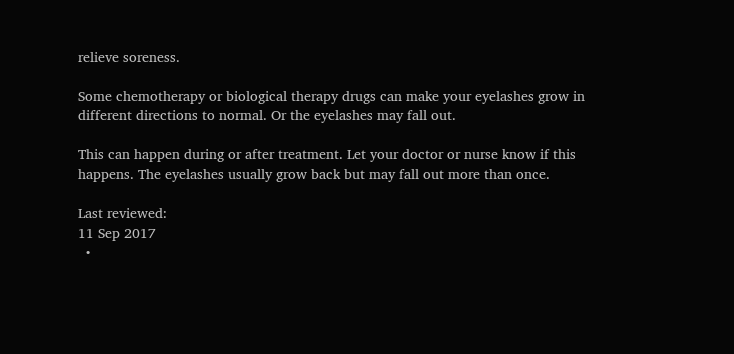relieve soreness.

Some chemotherapy or biological therapy drugs can make your eyelashes grow in different directions to normal. Or the eyelashes may fall out.

This can happen during or after treatment. Let your doctor or nurse know if this happens. The eyelashes usually grow back but may fall out more than once.

Last reviewed:
11 Sep 2017
  •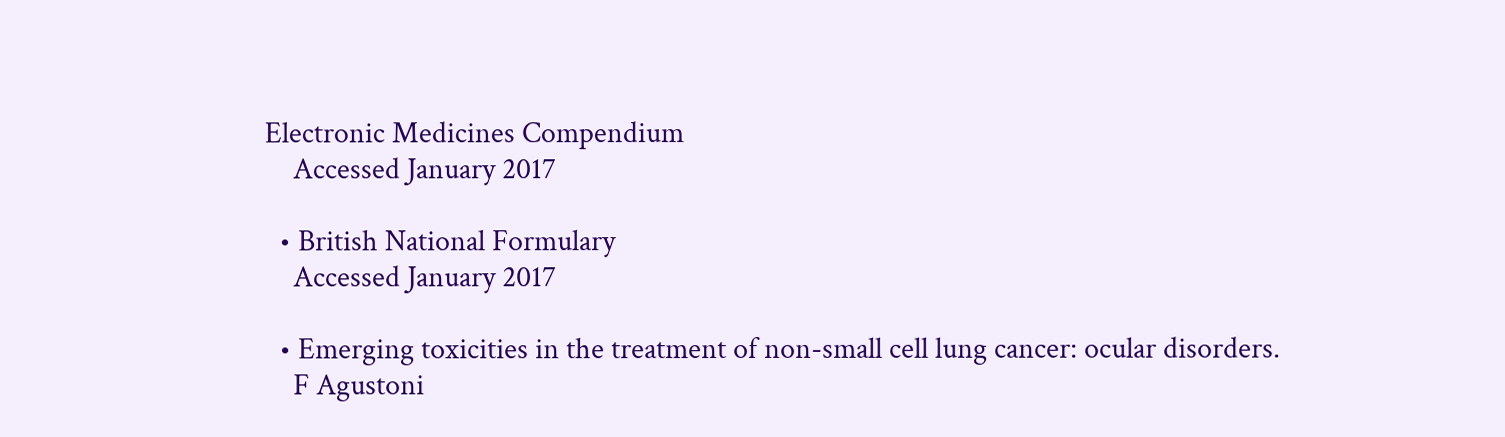Electronic Medicines Compendium
    Accessed January 2017

  • British National Formulary
    Accessed January 2017

  • Emerging toxicities in the treatment of non-small cell lung cancer: ocular disorders.
    F Agustoni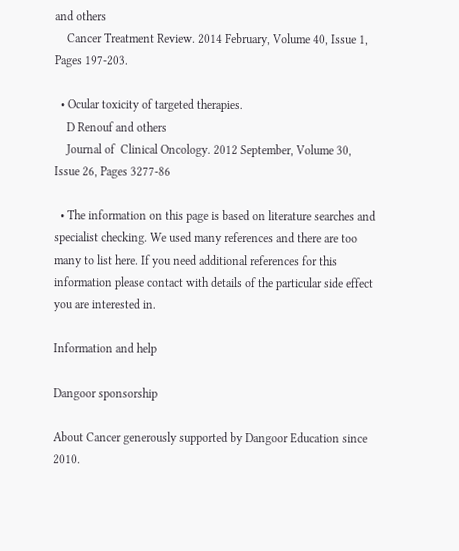and others
    Cancer Treatment Review. 2014 February, Volume 40, Issue 1, Pages 197-203.

  • Ocular toxicity of targeted therapies.
    D Renouf and others
    Journal of  Clinical Oncology. 2012 September, Volume 30, Issue 26, Pages 3277-86

  • The information on this page is based on literature searches and specialist checking. We used many references and there are too many to list here. If you need additional references for this information please contact with details of the particular side effect you are interested in.

Information and help

Dangoor sponsorship

About Cancer generously supported by Dangoor Education since 2010.